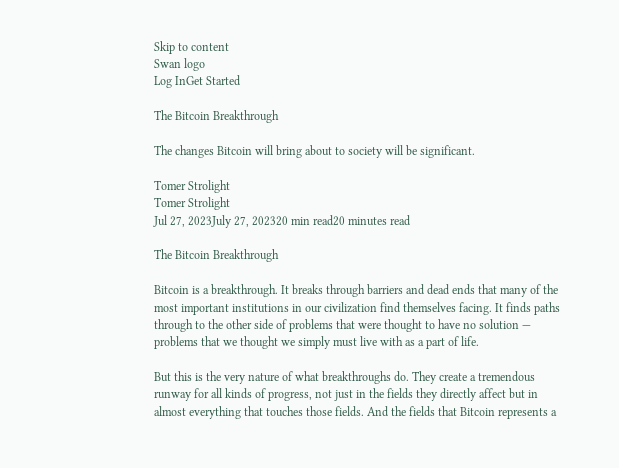Skip to content
Swan logo
Log InGet Started

The Bitcoin Breakthrough

The changes Bitcoin will bring about to society will be significant.

Tomer Strolight
Tomer Strolight
Jul 27, 2023July 27, 202320 min read20 minutes read

The Bitcoin Breakthrough

Bitcoin is a breakthrough. It breaks through barriers and dead ends that many of the most important institutions in our civilization find themselves facing. It finds paths through to the other side of problems that were thought to have no solution — problems that we thought we simply must live with as a part of life.

But this is the very nature of what breakthroughs do. They create a tremendous runway for all kinds of progress, not just in the fields they directly affect but in almost everything that touches those fields. And the fields that Bitcoin represents a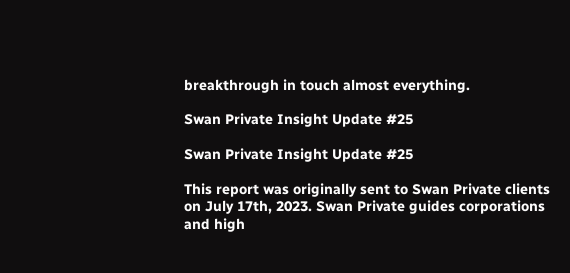breakthrough in touch almost everything.

Swan Private Insight Update #25

Swan Private Insight Update #25

This report was originally sent to Swan Private clients on July 17th, 2023. Swan Private guides corporations and high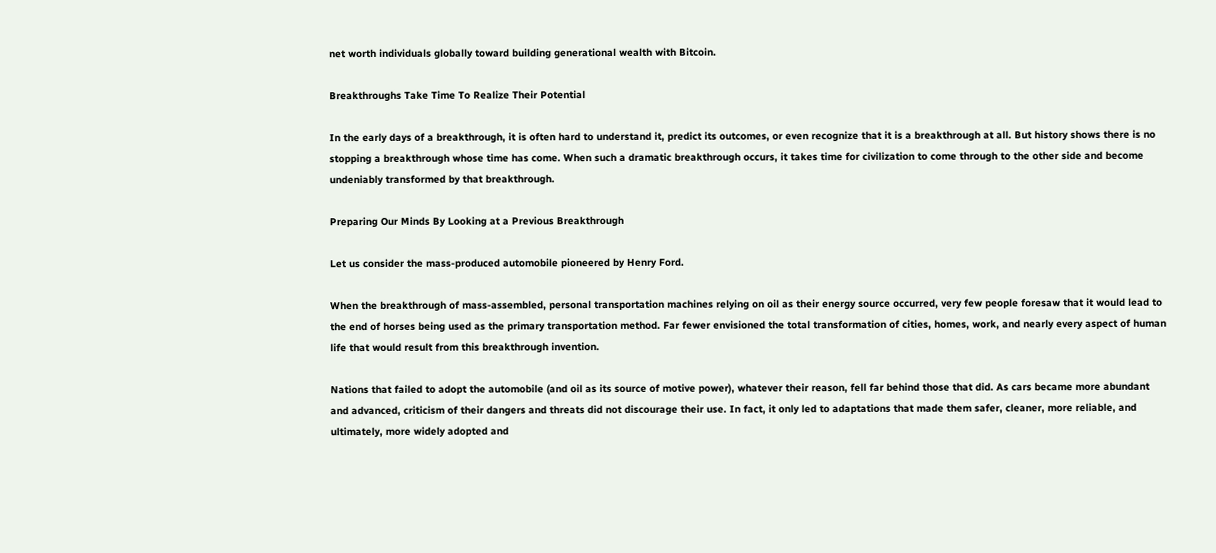net worth individuals globally toward building generational wealth with Bitcoin.

Breakthroughs Take Time To Realize Their Potential

In the early days of a breakthrough, it is often hard to understand it, predict its outcomes, or even recognize that it is a breakthrough at all. But history shows there is no stopping a breakthrough whose time has come. When such a dramatic breakthrough occurs, it takes time for civilization to come through to the other side and become undeniably transformed by that breakthrough.

Preparing Our Minds By Looking at a Previous Breakthrough

Let us consider the mass-produced automobile pioneered by Henry Ford.

When the breakthrough of mass-assembled, personal transportation machines relying on oil as their energy source occurred, very few people foresaw that it would lead to the end of horses being used as the primary transportation method. Far fewer envisioned the total transformation of cities, homes, work, and nearly every aspect of human life that would result from this breakthrough invention.

Nations that failed to adopt the automobile (and oil as its source of motive power), whatever their reason, fell far behind those that did. As cars became more abundant and advanced, criticism of their dangers and threats did not discourage their use. In fact, it only led to adaptations that made them safer, cleaner, more reliable, and ultimately, more widely adopted and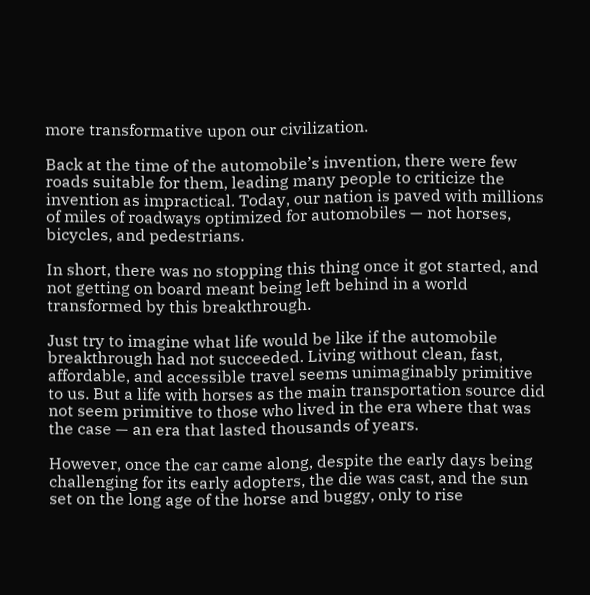more transformative upon our civilization.

Back at the time of the automobile’s invention, there were few roads suitable for them, leading many people to criticize the invention as impractical. Today, our nation is paved with millions of miles of roadways optimized for automobiles — not horses, bicycles, and pedestrians.

In short, there was no stopping this thing once it got started, and not getting on board meant being left behind in a world transformed by this breakthrough.

Just try to imagine what life would be like if the automobile breakthrough had not succeeded. Living without clean, fast, affordable, and accessible travel seems unimaginably primitive to us. But a life with horses as the main transportation source did not seem primitive to those who lived in the era where that was the case — an era that lasted thousands of years.

However, once the car came along, despite the early days being challenging for its early adopters, the die was cast, and the sun set on the long age of the horse and buggy, only to rise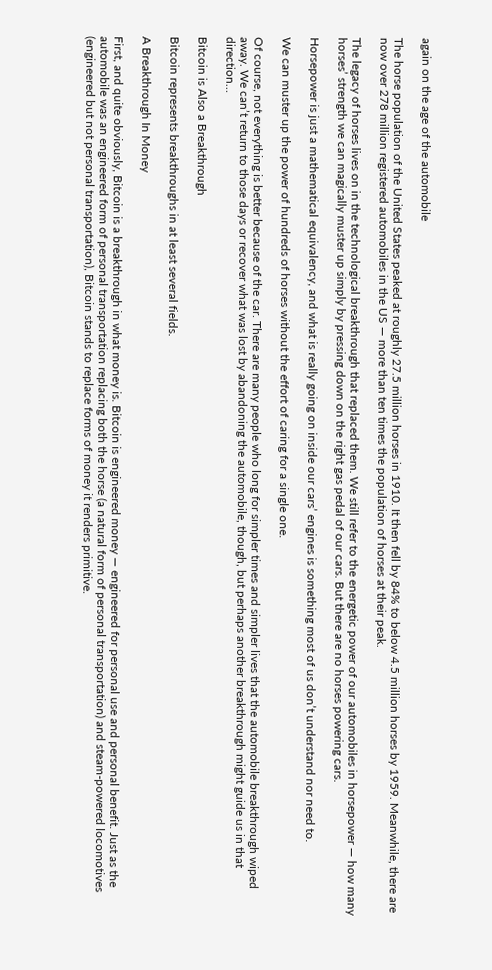again on the age of the automobile

The horse population of the United States peaked at roughly 27.5 million horses in 1910. It then fell by 84% to below 4.5 million horses by 1959. Meanwhile, there are now over 278 million registered automobiles in the US — more than ten times the population of horses at their peak.

The legacy of horses lives on in the technological breakthrough that replaced them. We still refer to the energetic power of our automobiles in horsepower — how many horses’ strength we can magically muster up simply by pressing down on the right gas pedal of our cars. But there are no horses powering cars.

Horsepower is just a mathematical equivalency, and what is really going on inside our cars’ engines is something most of us don’t understand nor need to.

We can muster up the power of hundreds of horses without the effort of caring for a single one.

Of course, not everything is better because of the car. There are many people who long for simpler times and simpler lives that the automobile breakthrough wiped away. We can’t return to those days or recover what was lost by abandoning the automobile, though, but perhaps another breakthrough might guide us in that direction…

Bitcoin is Also a Breakthrough

Bitcoin represents breakthroughs in at least several fields.

A Breakthrough In Money

First, and quite obviously, Bitcoin is a breakthrough in what money is. Bitcoin is engineered money — engineered for personal use and personal benefit. Just as the automobile was an engineered form of personal transportation replacing both the horse (a natural form of personal transportation) and steam-powered locomotives (engineered but not personal transportation), Bitcoin stands to replace forms of money it renders primitive.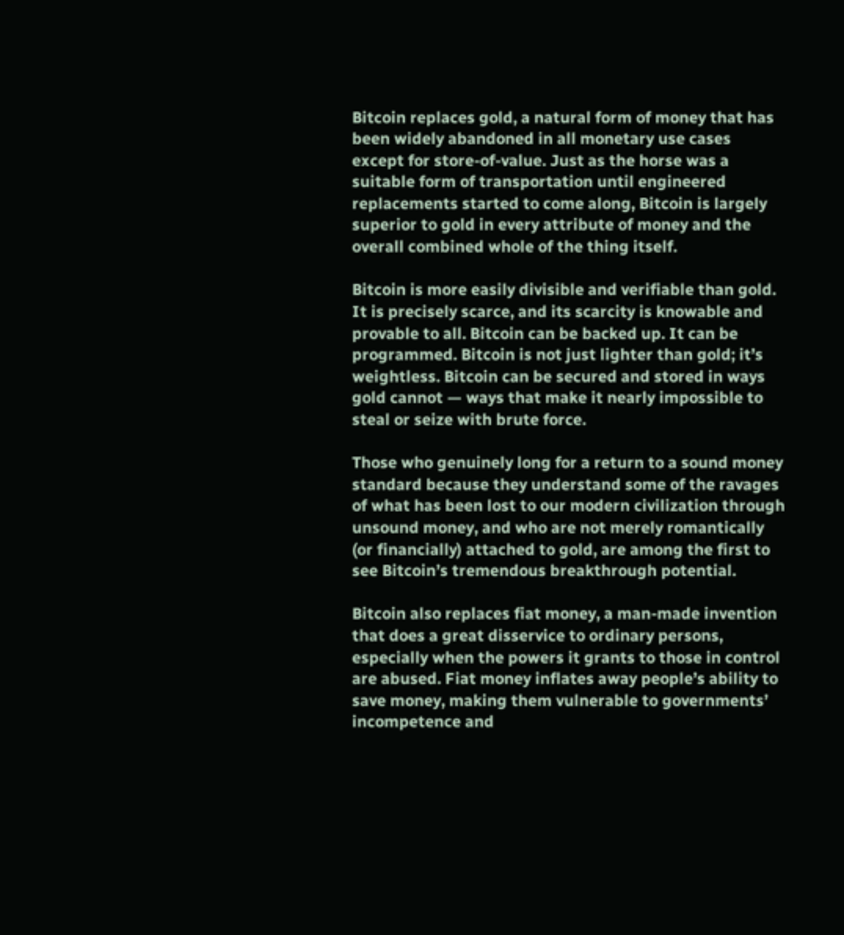Bitcoin replaces gold, a natural form of money that has been widely abandoned in all monetary use cases except for store-of-value. Just as the horse was a suitable form of transportation until engineered replacements started to come along, Bitcoin is largely superior to gold in every attribute of money and the overall combined whole of the thing itself.

Bitcoin is more easily divisible and verifiable than gold. It is precisely scarce, and its scarcity is knowable and provable to all. Bitcoin can be backed up. It can be programmed. Bitcoin is not just lighter than gold; it’s weightless. Bitcoin can be secured and stored in ways gold cannot — ways that make it nearly impossible to steal or seize with brute force.

Those who genuinely long for a return to a sound money standard because they understand some of the ravages of what has been lost to our modern civilization through unsound money, and who are not merely romantically (or financially) attached to gold, are among the first to see Bitcoin’s tremendous breakthrough potential.

Bitcoin also replaces fiat money, a man-made invention that does a great disservice to ordinary persons, especially when the powers it grants to those in control are abused. Fiat money inflates away people’s ability to save money, making them vulnerable to governments’ incompetence and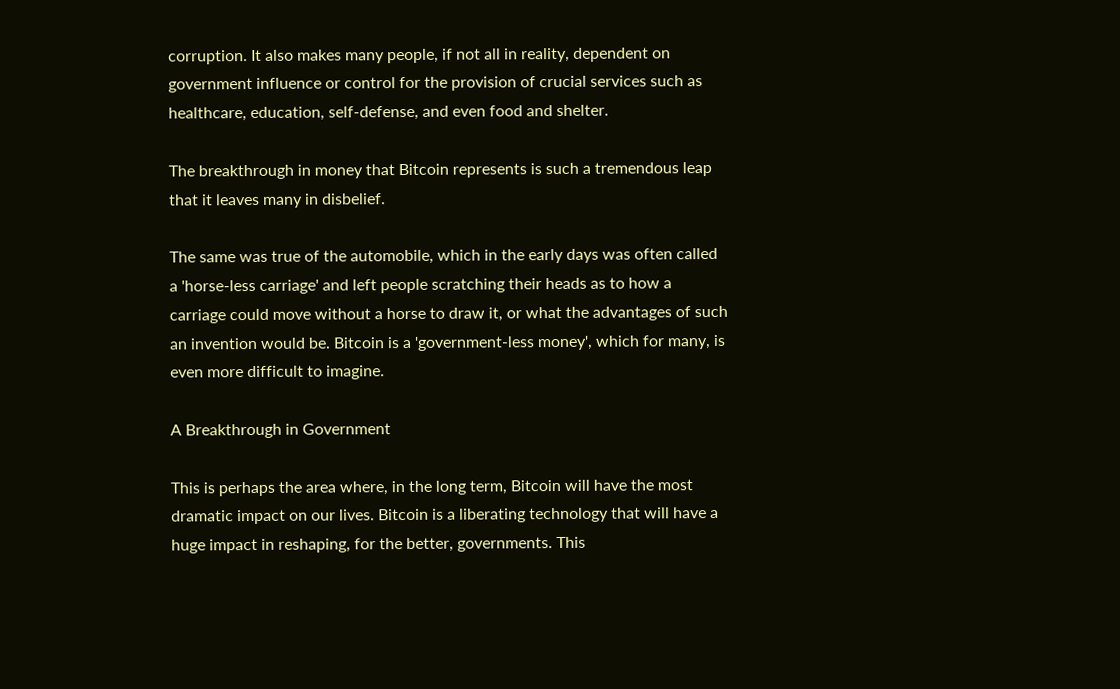corruption. It also makes many people, if not all in reality, dependent on government influence or control for the provision of crucial services such as healthcare, education, self-defense, and even food and shelter.

The breakthrough in money that Bitcoin represents is such a tremendous leap that it leaves many in disbelief.

The same was true of the automobile, which in the early days was often called a 'horse-less carriage' and left people scratching their heads as to how a carriage could move without a horse to draw it, or what the advantages of such an invention would be. Bitcoin is a 'government-less money', which for many, is even more difficult to imagine.

A Breakthrough in Government

This is perhaps the area where, in the long term, Bitcoin will have the most dramatic impact on our lives. Bitcoin is a liberating technology that will have a huge impact in reshaping, for the better, governments. This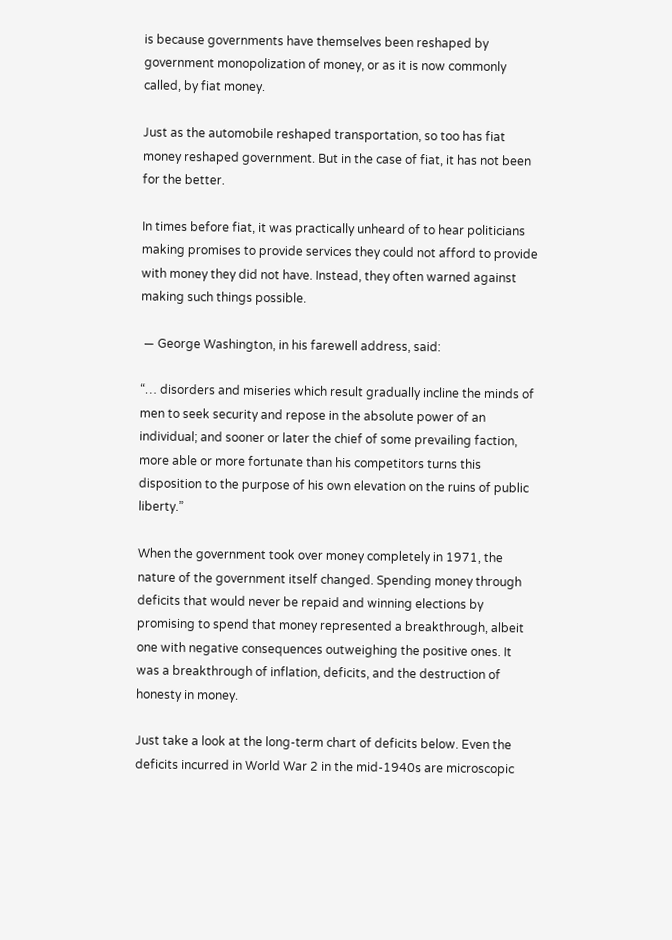is because governments have themselves been reshaped by government monopolization of money, or as it is now commonly called, by fiat money.

Just as the automobile reshaped transportation, so too has fiat money reshaped government. But in the case of fiat, it has not been for the better.

In times before fiat, it was practically unheard of to hear politicians making promises to provide services they could not afford to provide with money they did not have. Instead, they often warned against making such things possible.

 — George Washington, in his farewell address, said:

“… disorders and miseries which result gradually incline the minds of men to seek security and repose in the absolute power of an individual; and sooner or later the chief of some prevailing faction, more able or more fortunate than his competitors turns this disposition to the purpose of his own elevation on the ruins of public liberty.”

When the government took over money completely in 1971, the nature of the government itself changed. Spending money through deficits that would never be repaid and winning elections by promising to spend that money represented a breakthrough, albeit one with negative consequences outweighing the positive ones. It was a breakthrough of inflation, deficits, and the destruction of honesty in money.

Just take a look at the long-term chart of deficits below. Even the deficits incurred in World War 2 in the mid-1940s are microscopic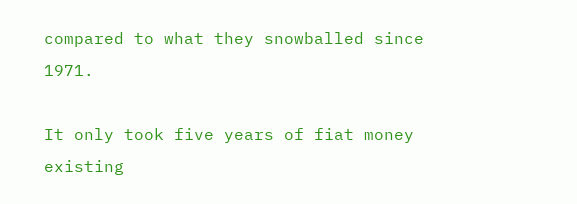compared to what they snowballed since 1971.

It only took five years of fiat money existing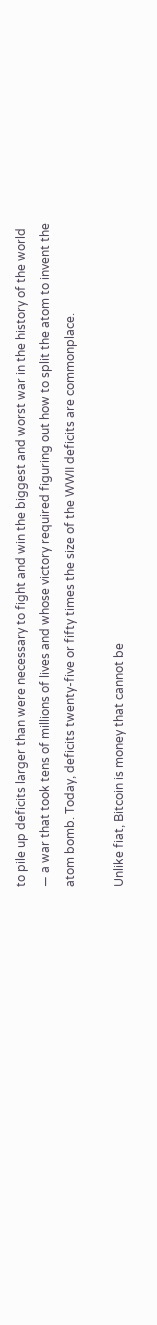to pile up deficits larger than were necessary to fight and win the biggest and worst war in the history of the world — a war that took tens of millions of lives and whose victory required figuring out how to split the atom to invent the atom bomb. Today, deficits twenty-five or fifty times the size of the WWII deficits are commonplace.

Unlike fiat, Bitcoin is money that cannot be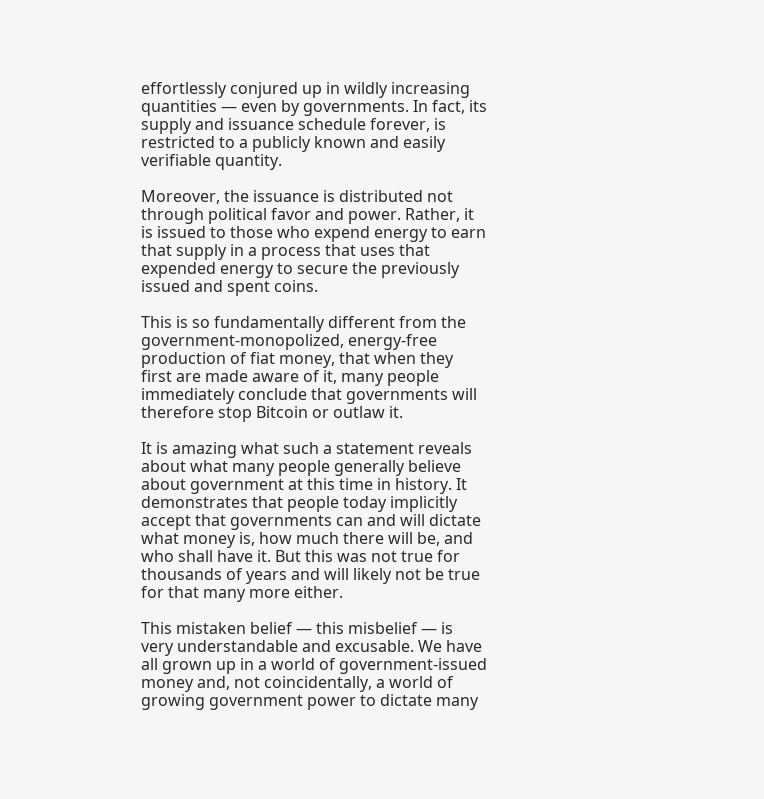effortlessly conjured up in wildly increasing quantities — even by governments. In fact, its supply and issuance schedule forever, is restricted to a publicly known and easily verifiable quantity.

Moreover, the issuance is distributed not through political favor and power. Rather, it is issued to those who expend energy to earn that supply in a process that uses that expended energy to secure the previously issued and spent coins.

This is so fundamentally different from the government-monopolized, energy-free production of fiat money, that when they first are made aware of it, many people immediately conclude that governments will therefore stop Bitcoin or outlaw it.

It is amazing what such a statement reveals about what many people generally believe about government at this time in history. It demonstrates that people today implicitly accept that governments can and will dictate what money is, how much there will be, and who shall have it. But this was not true for thousands of years and will likely not be true for that many more either.

This mistaken belief — this misbelief — is very understandable and excusable. We have all grown up in a world of government-issued money and, not coincidentally, a world of growing government power to dictate many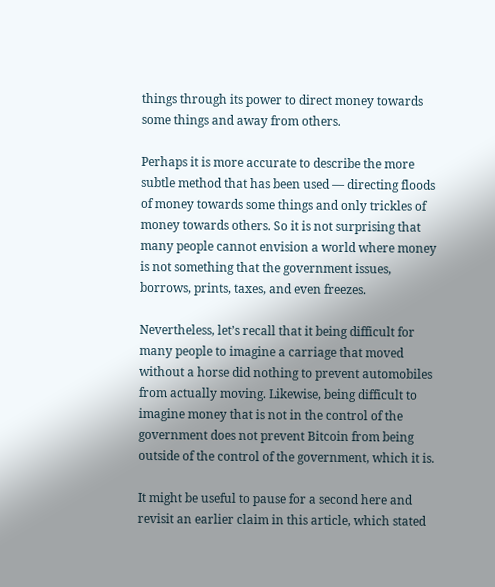things through its power to direct money towards some things and away from others.

Perhaps it is more accurate to describe the more subtle method that has been used — directing floods of money towards some things and only trickles of money towards others. So it is not surprising that many people cannot envision a world where money is not something that the government issues, borrows, prints, taxes, and even freezes.

Nevertheless, let’s recall that it being difficult for many people to imagine a carriage that moved without a horse did nothing to prevent automobiles from actually moving. Likewise, being difficult to imagine money that is not in the control of the government does not prevent Bitcoin from being outside of the control of the government, which it is.

It might be useful to pause for a second here and revisit an earlier claim in this article, which stated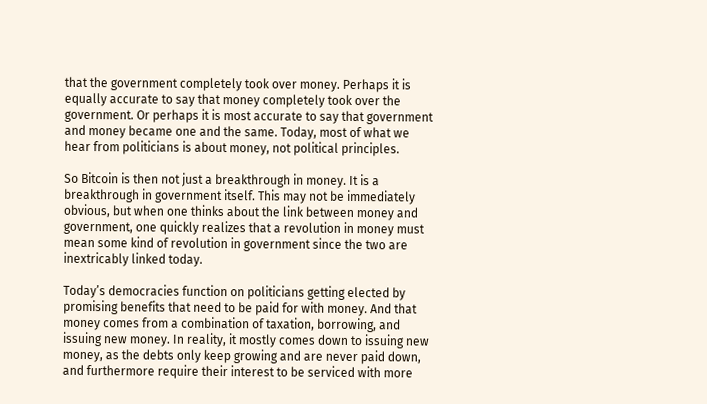that the government completely took over money. Perhaps it is equally accurate to say that money completely took over the government. Or perhaps it is most accurate to say that government and money became one and the same. Today, most of what we hear from politicians is about money, not political principles.

So Bitcoin is then not just a breakthrough in money. It is a breakthrough in government itself. This may not be immediately obvious, but when one thinks about the link between money and government, one quickly realizes that a revolution in money must mean some kind of revolution in government since the two are inextricably linked today.

Today’s democracies function on politicians getting elected by promising benefits that need to be paid for with money. And that money comes from a combination of taxation, borrowing, and issuing new money. In reality, it mostly comes down to issuing new money, as the debts only keep growing and are never paid down, and furthermore require their interest to be serviced with more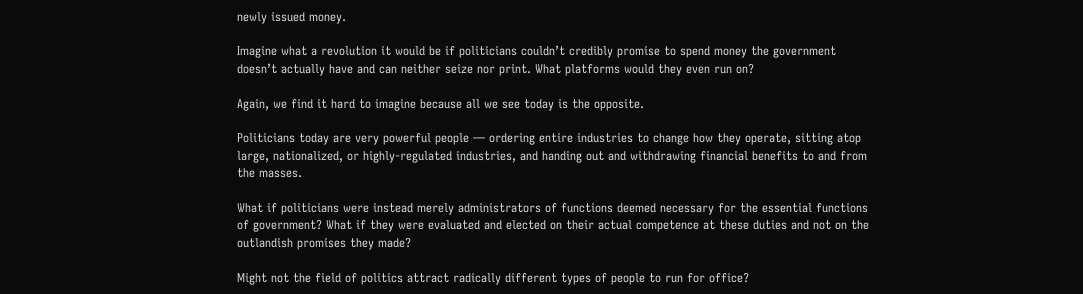newly issued money.

Imagine what a revolution it would be if politicians couldn’t credibly promise to spend money the government doesn’t actually have and can neither seize nor print. What platforms would they even run on?

Again, we find it hard to imagine because all we see today is the opposite.

Politicians today are very powerful people — ordering entire industries to change how they operate, sitting atop large, nationalized, or highly-regulated industries, and handing out and withdrawing financial benefits to and from the masses.

What if politicians were instead merely administrators of functions deemed necessary for the essential functions of government? What if they were evaluated and elected on their actual competence at these duties and not on the outlandish promises they made?

Might not the field of politics attract radically different types of people to run for office?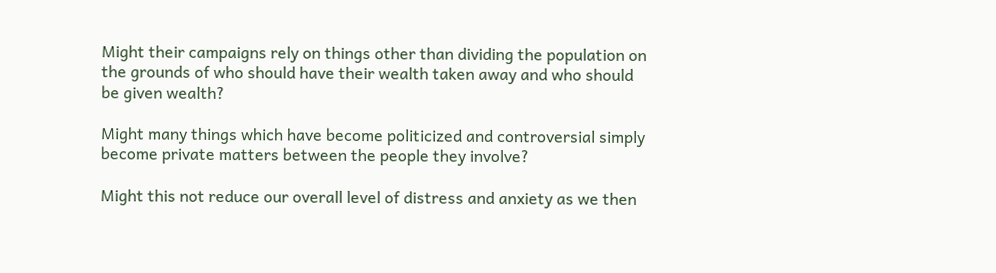Might their campaigns rely on things other than dividing the population on the grounds of who should have their wealth taken away and who should be given wealth?

Might many things which have become politicized and controversial simply become private matters between the people they involve?

Might this not reduce our overall level of distress and anxiety as we then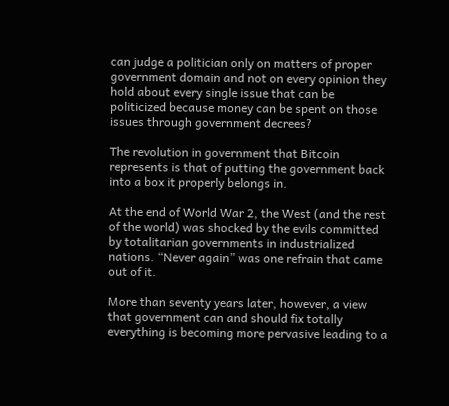can judge a politician only on matters of proper government domain and not on every opinion they hold about every single issue that can be politicized because money can be spent on those issues through government decrees?

The revolution in government that Bitcoin represents is that of putting the government back into a box it properly belongs in.

At the end of World War 2, the West (and the rest of the world) was shocked by the evils committed by totalitarian governments in industrialized nations. “Never again” was one refrain that came out of it.

More than seventy years later, however, a view that government can and should fix totally everything is becoming more pervasive leading to a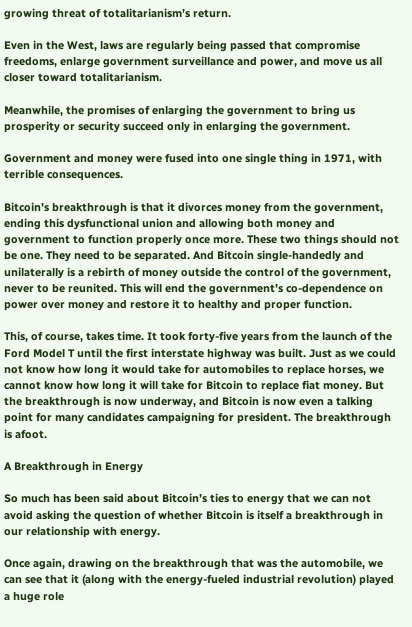growing threat of totalitarianism’s return.

Even in the West, laws are regularly being passed that compromise freedoms, enlarge government surveillance and power, and move us all closer toward totalitarianism.

Meanwhile, the promises of enlarging the government to bring us prosperity or security succeed only in enlarging the government.

Government and money were fused into one single thing in 1971, with terrible consequences.

Bitcoin’s breakthrough is that it divorces money from the government, ending this dysfunctional union and allowing both money and government to function properly once more. These two things should not be one. They need to be separated. And Bitcoin single-handedly and unilaterally is a rebirth of money outside the control of the government, never to be reunited. This will end the government’s co-dependence on power over money and restore it to healthy and proper function.

This, of course, takes time. It took forty-five years from the launch of the Ford Model T until the first interstate highway was built. Just as we could not know how long it would take for automobiles to replace horses, we cannot know how long it will take for Bitcoin to replace fiat money. But the breakthrough is now underway, and Bitcoin is now even a talking point for many candidates campaigning for president. The breakthrough is afoot.

A Breakthrough in Energy

So much has been said about Bitcoin’s ties to energy that we can not avoid asking the question of whether Bitcoin is itself a breakthrough in our relationship with energy.

Once again, drawing on the breakthrough that was the automobile, we can see that it (along with the energy-fueled industrial revolution) played a huge role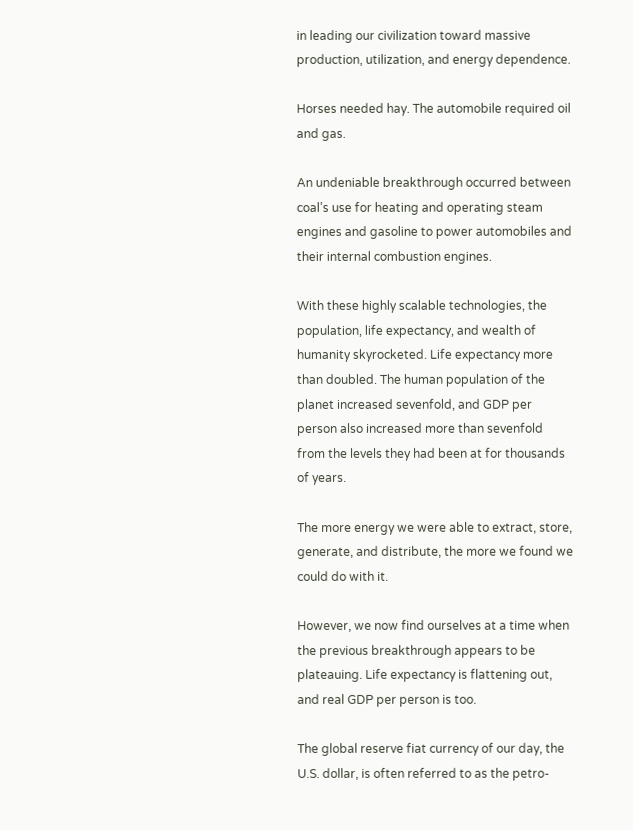in leading our civilization toward massive production, utilization, and energy dependence.

Horses needed hay. The automobile required oil and gas.

An undeniable breakthrough occurred between coal’s use for heating and operating steam engines and gasoline to power automobiles and their internal combustion engines.

With these highly scalable technologies, the population, life expectancy, and wealth of humanity skyrocketed. Life expectancy more than doubled. The human population of the planet increased sevenfold, and GDP per person also increased more than sevenfold from the levels they had been at for thousands of years.

The more energy we were able to extract, store, generate, and distribute, the more we found we could do with it.

However, we now find ourselves at a time when the previous breakthrough appears to be plateauing. Life expectancy is flattening out, and real GDP per person is too.

The global reserve fiat currency of our day, the U.S. dollar, is often referred to as the petro-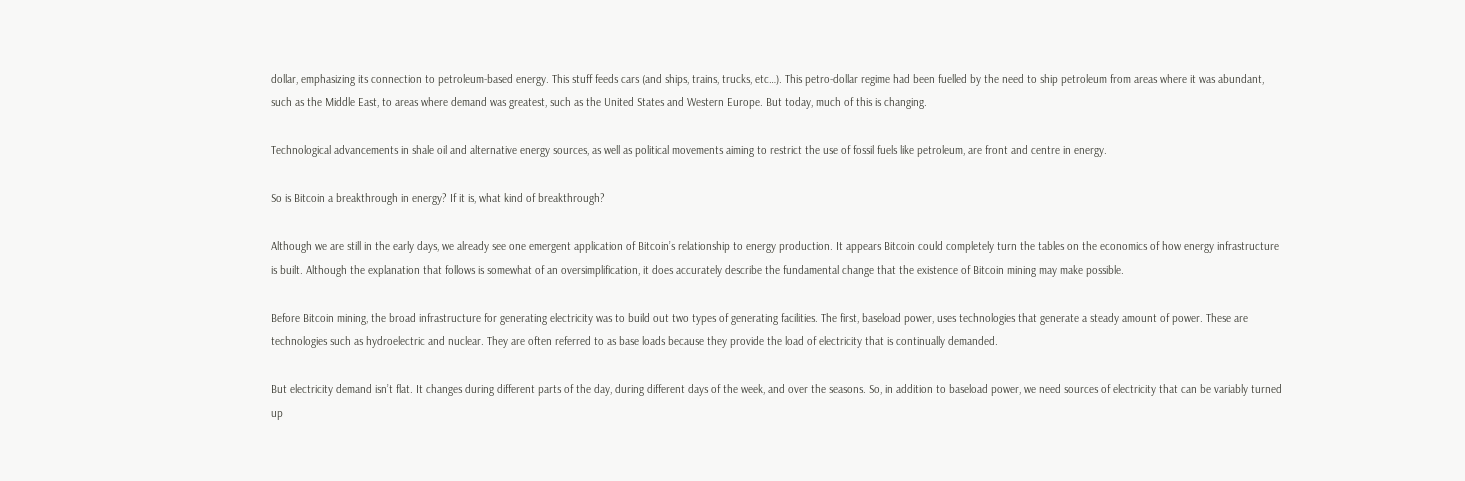dollar, emphasizing its connection to petroleum-based energy. This stuff feeds cars (and ships, trains, trucks, etc…). This petro-dollar regime had been fuelled by the need to ship petroleum from areas where it was abundant, such as the Middle East, to areas where demand was greatest, such as the United States and Western Europe. But today, much of this is changing.

Technological advancements in shale oil and alternative energy sources, as well as political movements aiming to restrict the use of fossil fuels like petroleum, are front and centre in energy.

So is Bitcoin a breakthrough in energy? If it is, what kind of breakthrough?

Although we are still in the early days, we already see one emergent application of Bitcoin’s relationship to energy production. It appears Bitcoin could completely turn the tables on the economics of how energy infrastructure is built. Although the explanation that follows is somewhat of an oversimplification, it does accurately describe the fundamental change that the existence of Bitcoin mining may make possible.

Before Bitcoin mining, the broad infrastructure for generating electricity was to build out two types of generating facilities. The first, baseload power, uses technologies that generate a steady amount of power. These are technologies such as hydroelectric and nuclear. They are often referred to as base loads because they provide the load of electricity that is continually demanded.

But electricity demand isn’t flat. It changes during different parts of the day, during different days of the week, and over the seasons. So, in addition to baseload power, we need sources of electricity that can be variably turned up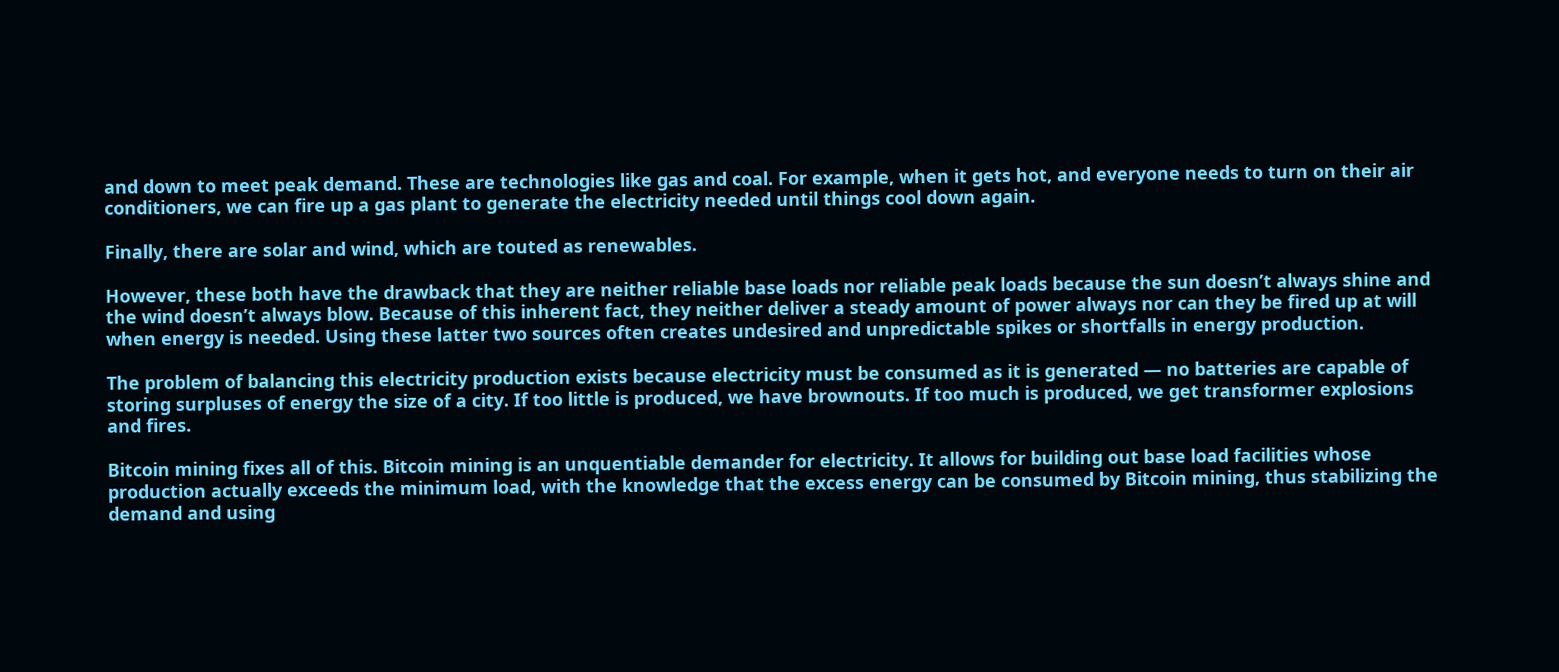and down to meet peak demand. These are technologies like gas and coal. For example, when it gets hot, and everyone needs to turn on their air conditioners, we can fire up a gas plant to generate the electricity needed until things cool down again.

Finally, there are solar and wind, which are touted as renewables.

However, these both have the drawback that they are neither reliable base loads nor reliable peak loads because the sun doesn’t always shine and the wind doesn’t always blow. Because of this inherent fact, they neither deliver a steady amount of power always nor can they be fired up at will when energy is needed. Using these latter two sources often creates undesired and unpredictable spikes or shortfalls in energy production.

The problem of balancing this electricity production exists because electricity must be consumed as it is generated — no batteries are capable of storing surpluses of energy the size of a city. If too little is produced, we have brownouts. If too much is produced, we get transformer explosions and fires.

Bitcoin mining fixes all of this. Bitcoin mining is an unquentiable demander for electricity. It allows for building out base load facilities whose production actually exceeds the minimum load, with the knowledge that the excess energy can be consumed by Bitcoin mining, thus stabilizing the demand and using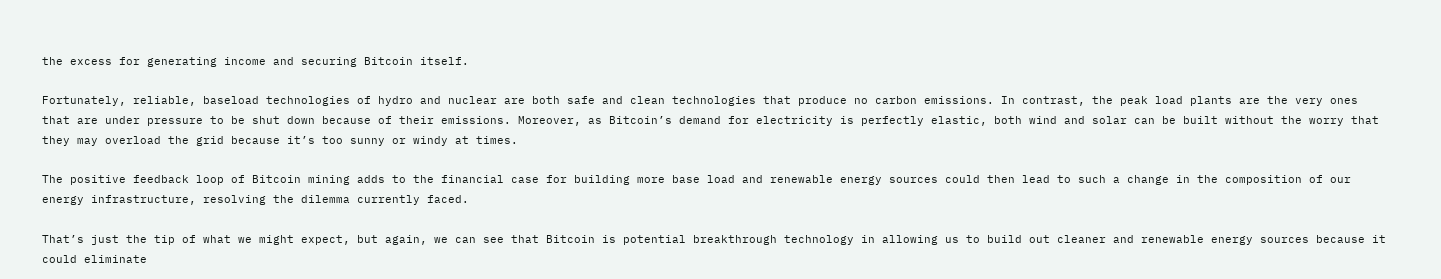the excess for generating income and securing Bitcoin itself.

Fortunately, reliable, baseload technologies of hydro and nuclear are both safe and clean technologies that produce no carbon emissions. In contrast, the peak load plants are the very ones that are under pressure to be shut down because of their emissions. Moreover, as Bitcoin’s demand for electricity is perfectly elastic, both wind and solar can be built without the worry that they may overload the grid because it’s too sunny or windy at times.

The positive feedback loop of Bitcoin mining adds to the financial case for building more base load and renewable energy sources could then lead to such a change in the composition of our energy infrastructure, resolving the dilemma currently faced.

That’s just the tip of what we might expect, but again, we can see that Bitcoin is potential breakthrough technology in allowing us to build out cleaner and renewable energy sources because it could eliminate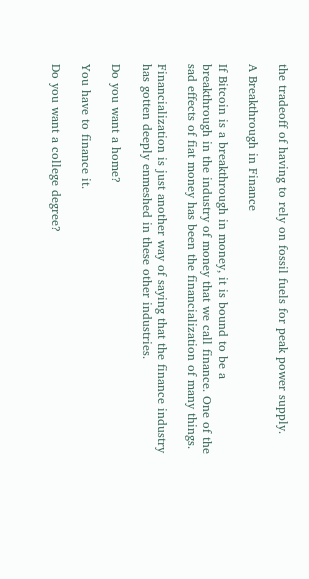the tradeoff of having to rely on fossil fuels for peak power supply.

A Breakthrough in Finance

If Bitcoin is a breakthrough in money, it is bound to be a breakthrough in the industry of money that we call finance. One of the sad effects of fiat money has been the financialization of many things.

Financialization is just another way of saying that the finance industry has gotten deeply enmeshed in these other industries.

Do you want a home?

You have to finance it.

Do you want a college degree?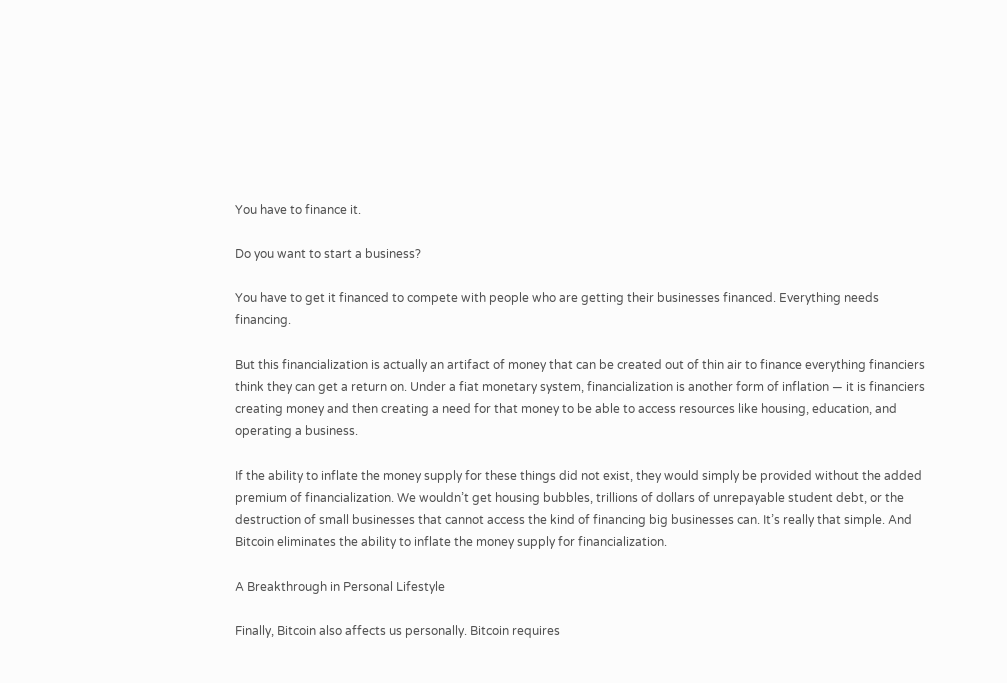You have to finance it.

Do you want to start a business?

You have to get it financed to compete with people who are getting their businesses financed. Everything needs financing.

But this financialization is actually an artifact of money that can be created out of thin air to finance everything financiers think they can get a return on. Under a fiat monetary system, financialization is another form of inflation — it is financiers creating money and then creating a need for that money to be able to access resources like housing, education, and operating a business.

If the ability to inflate the money supply for these things did not exist, they would simply be provided without the added premium of financialization. We wouldn’t get housing bubbles, trillions of dollars of unrepayable student debt, or the destruction of small businesses that cannot access the kind of financing big businesses can. It’s really that simple. And Bitcoin eliminates the ability to inflate the money supply for financialization.

A Breakthrough in Personal Lifestyle

Finally, Bitcoin also affects us personally. Bitcoin requires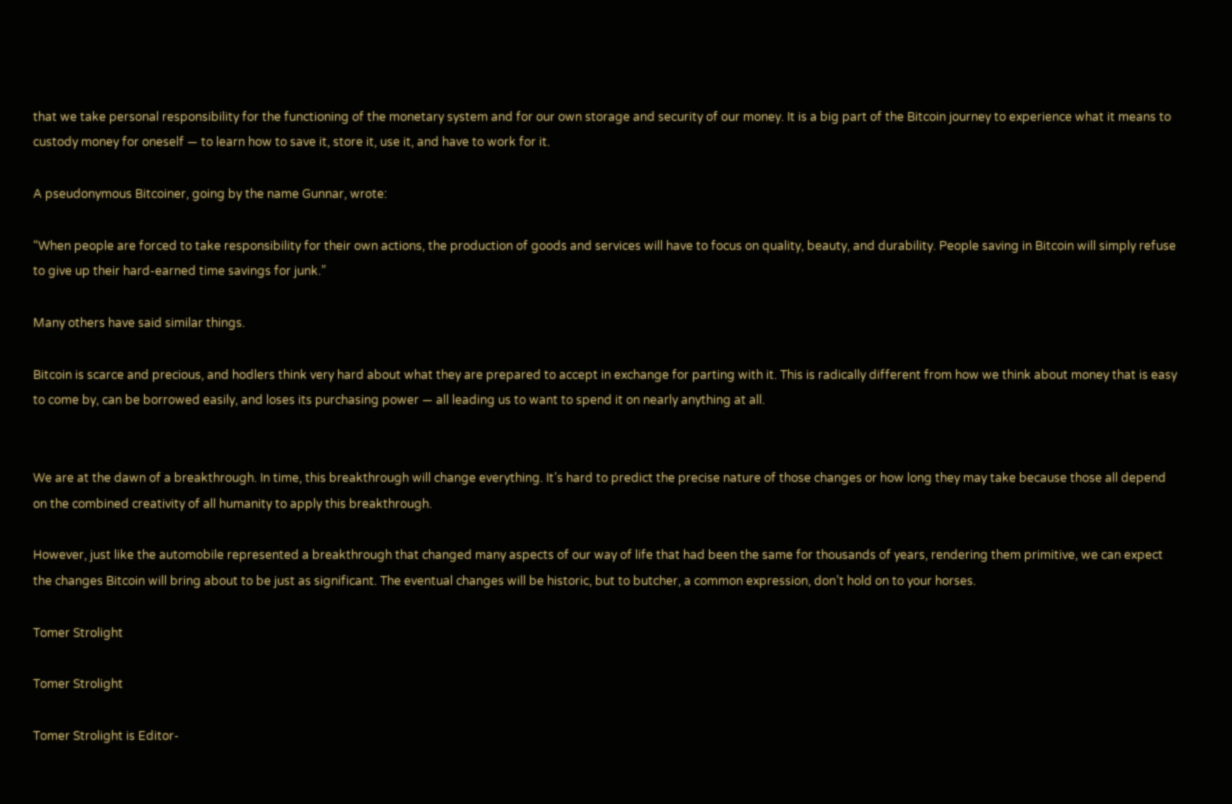that we take personal responsibility for the functioning of the monetary system and for our own storage and security of our money. It is a big part of the Bitcoin journey to experience what it means to custody money for oneself — to learn how to save it, store it, use it, and have to work for it.

A pseudonymous Bitcoiner, going by the name Gunnar, wrote:

“When people are forced to take responsibility for their own actions, the production of goods and services will have to focus on quality, beauty, and durability. People saving in Bitcoin will simply refuse to give up their hard-earned time savings for junk.”

Many others have said similar things.

Bitcoin is scarce and precious, and hodlers think very hard about what they are prepared to accept in exchange for parting with it. This is radically different from how we think about money that is easy to come by, can be borrowed easily, and loses its purchasing power — all leading us to want to spend it on nearly anything at all.


We are at the dawn of a breakthrough. In time, this breakthrough will change everything. It’s hard to predict the precise nature of those changes or how long they may take because those all depend on the combined creativity of all humanity to apply this breakthrough.

However, just like the automobile represented a breakthrough that changed many aspects of our way of life that had been the same for thousands of years, rendering them primitive, we can expect the changes Bitcoin will bring about to be just as significant. The eventual changes will be historic, but to butcher, a common expression, don’t hold on to your horses.

Tomer Strolight

Tomer Strolight

Tomer Strolight is Editor-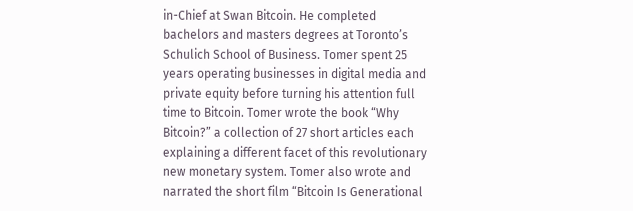in-Chief at Swan Bitcoin. He completed bachelors and masters degrees at Toronto’s Schulich School of Business. Tomer spent 25 years operating businesses in digital media and private equity before turning his attention full time to Bitcoin. Tomer wrote the book “Why Bitcoin?” a collection of 27 short articles each explaining a different facet of this revolutionary new monetary system. Tomer also wrote and narrated the short film “Bitcoin Is Generational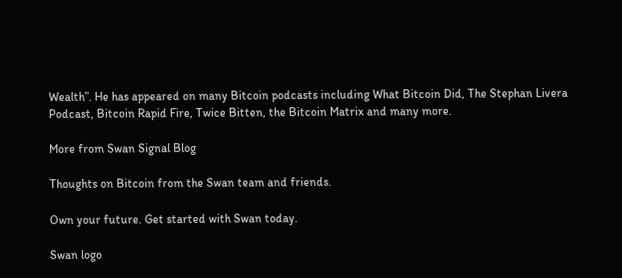Wealth”. He has appeared on many Bitcoin podcasts including What Bitcoin Did, The Stephan Livera Podcast, Bitcoin Rapid Fire, Twice Bitten, the Bitcoin Matrix and many more.

More from Swan Signal Blog

Thoughts on Bitcoin from the Swan team and friends.

Own your future. Get started with Swan today.

Swan logo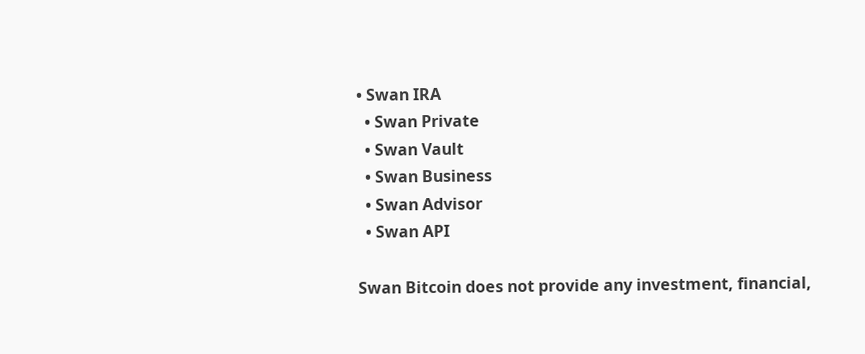• Swan IRA
  • Swan Private
  • Swan Vault
  • Swan Business
  • Swan Advisor
  • Swan API

Swan Bitcoin does not provide any investment, financial,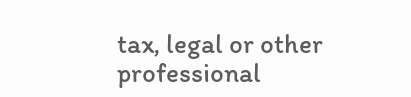tax, legal or other professional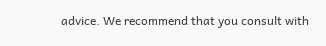advice. We recommend that you consult with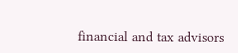financial and tax advisors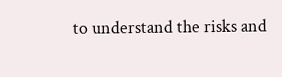to understand the risks and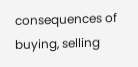consequences of buying, selling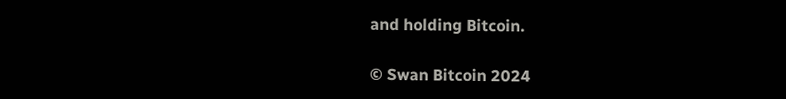and holding Bitcoin.

© Swan Bitcoin 2024